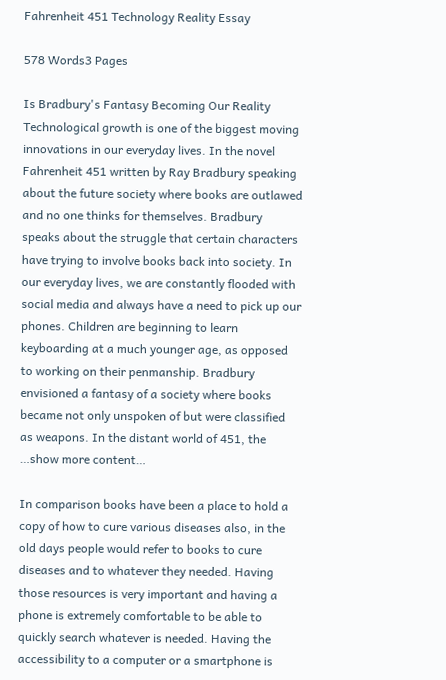Fahrenheit 451 Technology Reality Essay

578 Words3 Pages

Is Bradbury's Fantasy Becoming Our Reality Technological growth is one of the biggest moving innovations in our everyday lives. In the novel Fahrenheit 451 written by Ray Bradbury speaking about the future society where books are outlawed and no one thinks for themselves. Bradbury speaks about the struggle that certain characters have trying to involve books back into society. In our everyday lives, we are constantly flooded with social media and always have a need to pick up our phones. Children are beginning to learn keyboarding at a much younger age, as opposed to working on their penmanship. Bradbury envisioned a fantasy of a society where books became not only unspoken of but were classified as weapons. In the distant world of 451, the …show more content…

In comparison books have been a place to hold a copy of how to cure various diseases also, in the old days people would refer to books to cure diseases and to whatever they needed. Having those resources is very important and having a phone is extremely comfortable to be able to quickly search whatever is needed. Having the accessibility to a computer or a smartphone is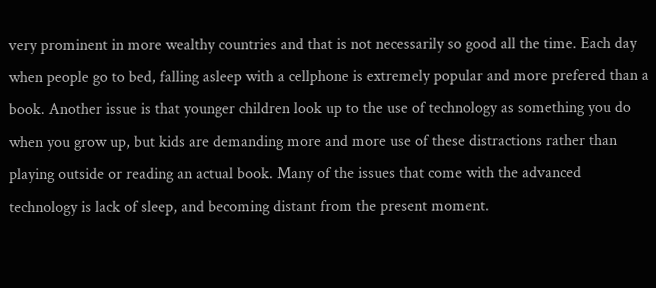very prominent in more wealthy countries and that is not necessarily so good all the time. Each day when people go to bed, falling asleep with a cellphone is extremely popular and more prefered than a book. Another issue is that younger children look up to the use of technology as something you do when you grow up, but kids are demanding more and more use of these distractions rather than playing outside or reading an actual book. Many of the issues that come with the advanced technology is lack of sleep, and becoming distant from the present moment.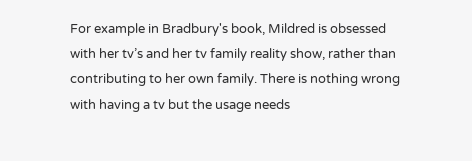For example in Bradbury's book, Mildred is obsessed with her tv’s and her tv family reality show, rather than contributing to her own family. There is nothing wrong with having a tv but the usage needs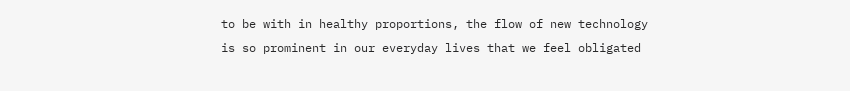to be with in healthy proportions, the flow of new technology is so prominent in our everyday lives that we feel obligated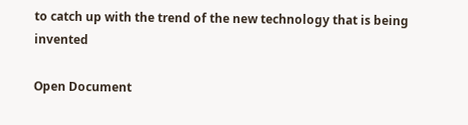to catch up with the trend of the new technology that is being invented

Open Document